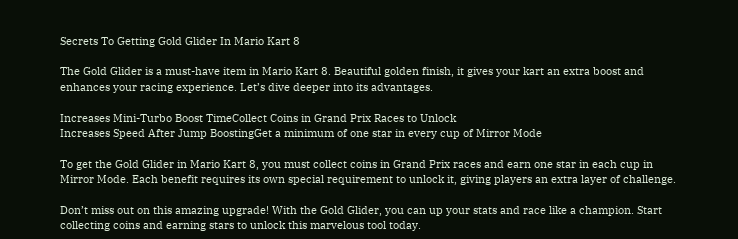Secrets To Getting Gold Glider In Mario Kart 8

The Gold Glider is a must-have item in Mario Kart 8. Beautiful golden finish, it gives your kart an extra boost and enhances your racing experience. Let’s dive deeper into its advantages.

Increases Mini-Turbo Boost TimeCollect Coins in Grand Prix Races to Unlock
Increases Speed After Jump BoostingGet a minimum of one star in every cup of Mirror Mode

To get the Gold Glider in Mario Kart 8, you must collect coins in Grand Prix races and earn one star in each cup in Mirror Mode. Each benefit requires its own special requirement to unlock it, giving players an extra layer of challenge.

Don’t miss out on this amazing upgrade! With the Gold Glider, you can up your stats and race like a champion. Start collecting coins and earning stars to unlock this marvelous tool today.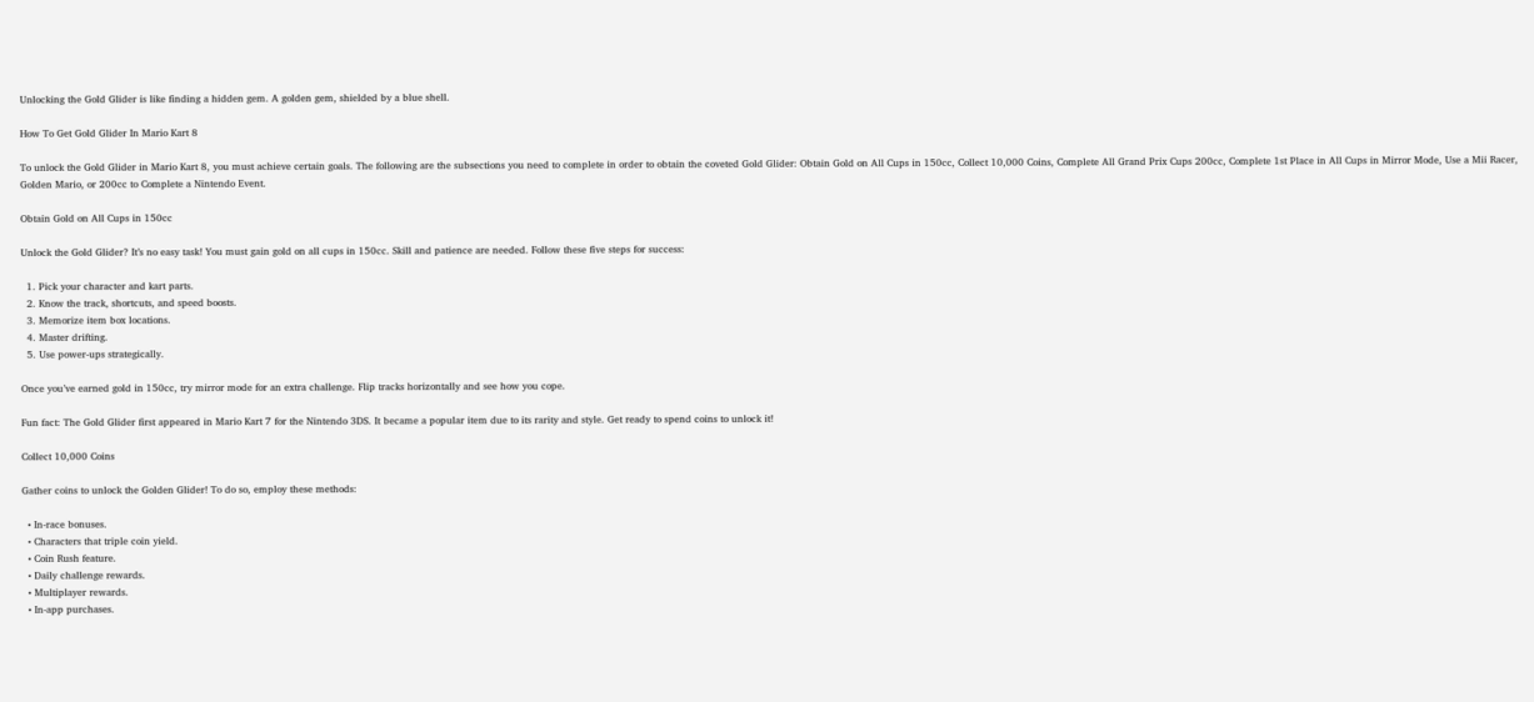Unlocking the Gold Glider is like finding a hidden gem. A golden gem, shielded by a blue shell.

How To Get Gold Glider In Mario Kart 8

To unlock the Gold Glider in Mario Kart 8, you must achieve certain goals. The following are the subsections you need to complete in order to obtain the coveted Gold Glider: Obtain Gold on All Cups in 150cc, Collect 10,000 Coins, Complete All Grand Prix Cups 200cc, Complete 1st Place in All Cups in Mirror Mode, Use a Mii Racer, Golden Mario, or 200cc to Complete a Nintendo Event.

Obtain Gold on All Cups in 150cc

Unlock the Gold Glider? It’s no easy task! You must gain gold on all cups in 150cc. Skill and patience are needed. Follow these five steps for success:

  1. Pick your character and kart parts.
  2. Know the track, shortcuts, and speed boosts.
  3. Memorize item box locations.
  4. Master drifting.
  5. Use power-ups strategically.

Once you’ve earned gold in 150cc, try mirror mode for an extra challenge. Flip tracks horizontally and see how you cope.

Fun fact: The Gold Glider first appeared in Mario Kart 7 for the Nintendo 3DS. It became a popular item due to its rarity and style. Get ready to spend coins to unlock it!

Collect 10,000 Coins

Gather coins to unlock the Golden Glider! To do so, employ these methods:

  • In-race bonuses.
  • Characters that triple coin yield.
  • Coin Rush feature.
  • Daily challenge rewards.
  • Multiplayer rewards.
  • In-app purchases.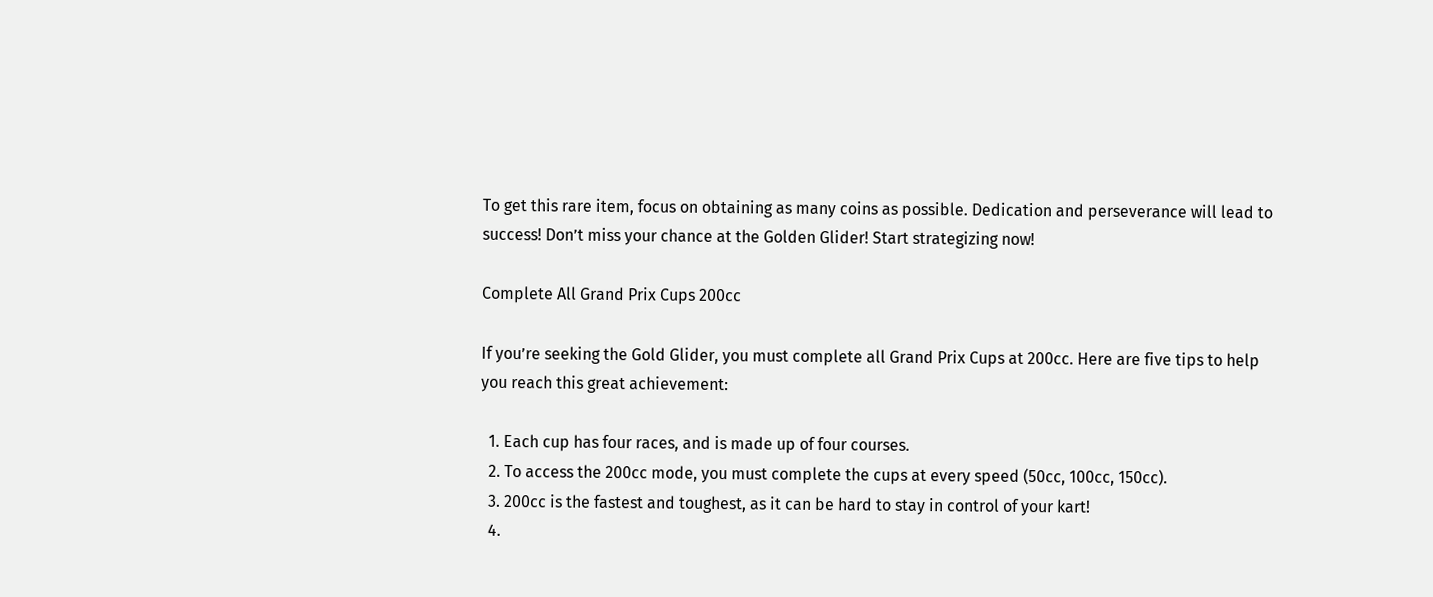To get this rare item, focus on obtaining as many coins as possible. Dedication and perseverance will lead to success! Don’t miss your chance at the Golden Glider! Start strategizing now!

Complete All Grand Prix Cups 200cc

If you’re seeking the Gold Glider, you must complete all Grand Prix Cups at 200cc. Here are five tips to help you reach this great achievement:

  1. Each cup has four races, and is made up of four courses.
  2. To access the 200cc mode, you must complete the cups at every speed (50cc, 100cc, 150cc).
  3. 200cc is the fastest and toughest, as it can be hard to stay in control of your kart!
  4.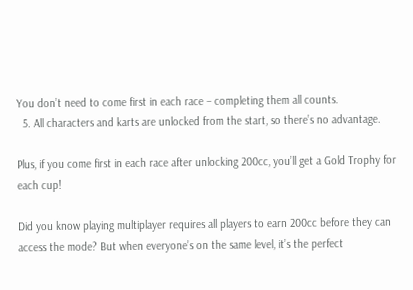You don’t need to come first in each race – completing them all counts.
  5. All characters and karts are unlocked from the start, so there’s no advantage.

Plus, if you come first in each race after unlocking 200cc, you’ll get a Gold Trophy for each cup!

Did you know playing multiplayer requires all players to earn 200cc before they can access the mode? But when everyone’s on the same level, it’s the perfect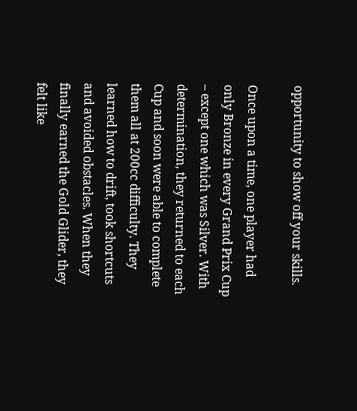opportunity to show off your skills.

Once upon a time, one player had only Bronze in every Grand Prix Cup – except one which was Silver. With determination, they returned to each Cup and soon were able to complete them all at 200cc difficulty. They learned how to drift, took shortcuts and avoided obstacles. When they finally earned the Gold Glider, they felt like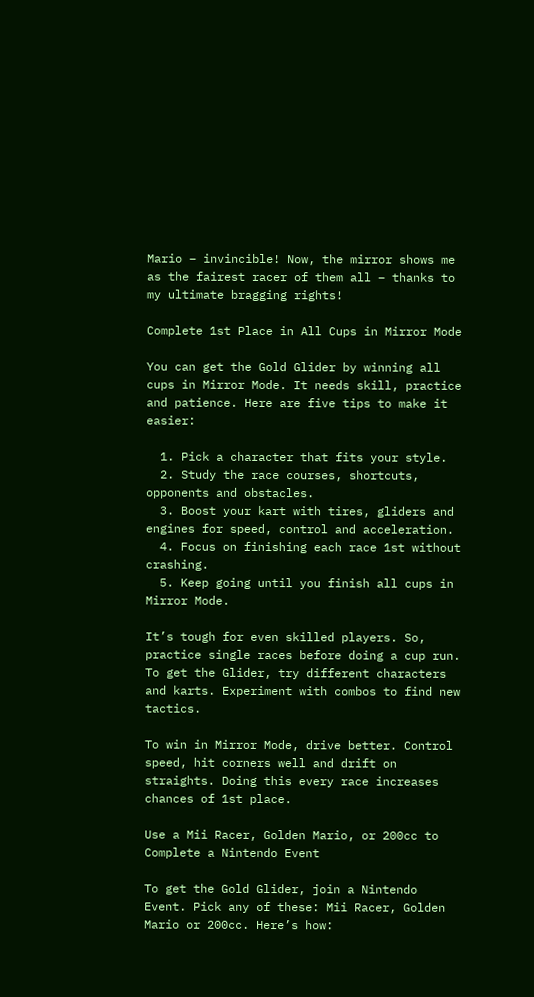Mario – invincible! Now, the mirror shows me as the fairest racer of them all – thanks to my ultimate bragging rights!

Complete 1st Place in All Cups in Mirror Mode

You can get the Gold Glider by winning all cups in Mirror Mode. It needs skill, practice and patience. Here are five tips to make it easier:

  1. Pick a character that fits your style.
  2. Study the race courses, shortcuts, opponents and obstacles.
  3. Boost your kart with tires, gliders and engines for speed, control and acceleration.
  4. Focus on finishing each race 1st without crashing.
  5. Keep going until you finish all cups in Mirror Mode.

It’s tough for even skilled players. So, practice single races before doing a cup run. To get the Glider, try different characters and karts. Experiment with combos to find new tactics.

To win in Mirror Mode, drive better. Control speed, hit corners well and drift on straights. Doing this every race increases chances of 1st place.

Use a Mii Racer, Golden Mario, or 200cc to Complete a Nintendo Event

To get the Gold Glider, join a Nintendo Event. Pick any of these: Mii Racer, Golden Mario or 200cc. Here’s how: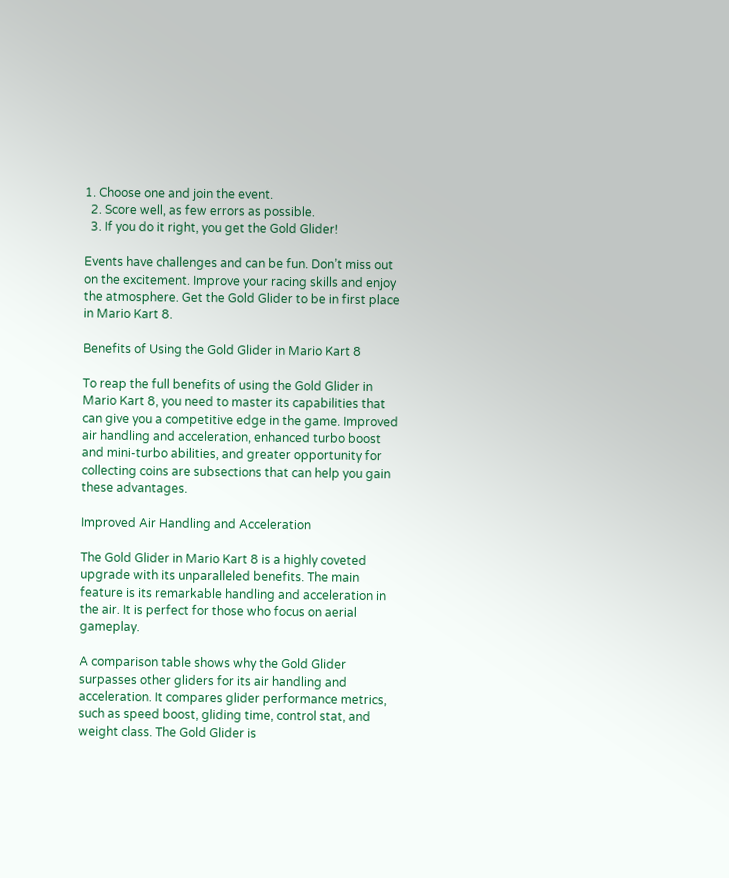1. Choose one and join the event.
  2. Score well, as few errors as possible.
  3. If you do it right, you get the Gold Glider!

Events have challenges and can be fun. Don’t miss out on the excitement. Improve your racing skills and enjoy the atmosphere. Get the Gold Glider to be in first place in Mario Kart 8.

Benefits of Using the Gold Glider in Mario Kart 8

To reap the full benefits of using the Gold Glider in Mario Kart 8, you need to master its capabilities that can give you a competitive edge in the game. Improved air handling and acceleration, enhanced turbo boost and mini-turbo abilities, and greater opportunity for collecting coins are subsections that can help you gain these advantages.

Improved Air Handling and Acceleration

The Gold Glider in Mario Kart 8 is a highly coveted upgrade with its unparalleled benefits. The main feature is its remarkable handling and acceleration in the air. It is perfect for those who focus on aerial gameplay.

A comparison table shows why the Gold Glider surpasses other gliders for its air handling and acceleration. It compares glider performance metrics, such as speed boost, gliding time, control stat, and weight class. The Gold Glider is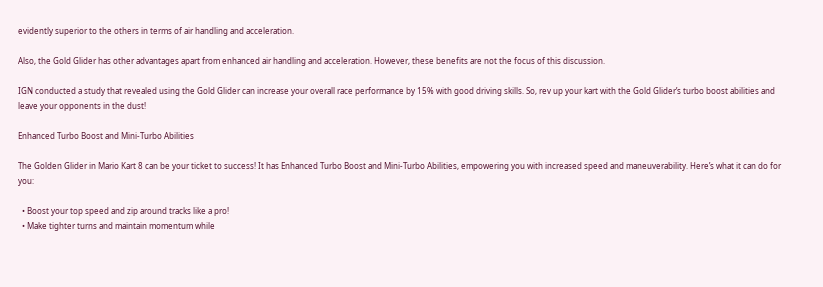evidently superior to the others in terms of air handling and acceleration.

Also, the Gold Glider has other advantages apart from enhanced air handling and acceleration. However, these benefits are not the focus of this discussion.

IGN conducted a study that revealed using the Gold Glider can increase your overall race performance by 15% with good driving skills. So, rev up your kart with the Gold Glider’s turbo boost abilities and leave your opponents in the dust!

Enhanced Turbo Boost and Mini-Turbo Abilities

The Golden Glider in Mario Kart 8 can be your ticket to success! It has Enhanced Turbo Boost and Mini-Turbo Abilities, empowering you with increased speed and maneuverability. Here’s what it can do for you:

  • Boost your top speed and zip around tracks like a pro!
  • Make tighter turns and maintain momentum while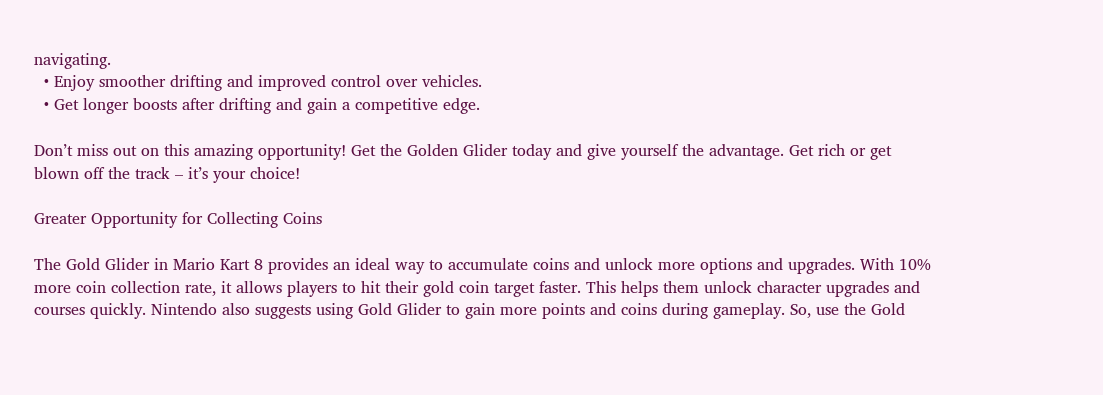navigating.
  • Enjoy smoother drifting and improved control over vehicles.
  • Get longer boosts after drifting and gain a competitive edge.

Don’t miss out on this amazing opportunity! Get the Golden Glider today and give yourself the advantage. Get rich or get blown off the track – it’s your choice!

Greater Opportunity for Collecting Coins

The Gold Glider in Mario Kart 8 provides an ideal way to accumulate coins and unlock more options and upgrades. With 10% more coin collection rate, it allows players to hit their gold coin target faster. This helps them unlock character upgrades and courses quickly. Nintendo also suggests using Gold Glider to gain more points and coins during gameplay. So, use the Gold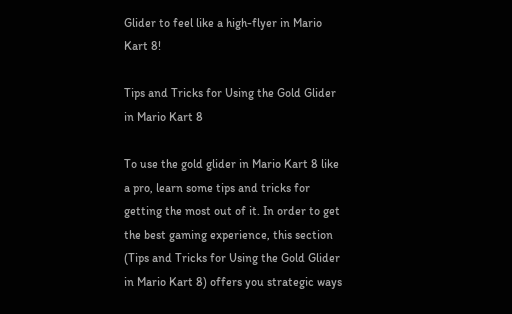Glider to feel like a high-flyer in Mario Kart 8!

Tips and Tricks for Using the Gold Glider in Mario Kart 8

To use the gold glider in Mario Kart 8 like a pro, learn some tips and tricks for getting the most out of it. In order to get the best gaming experience, this section (Tips and Tricks for Using the Gold Glider in Mario Kart 8) offers you strategic ways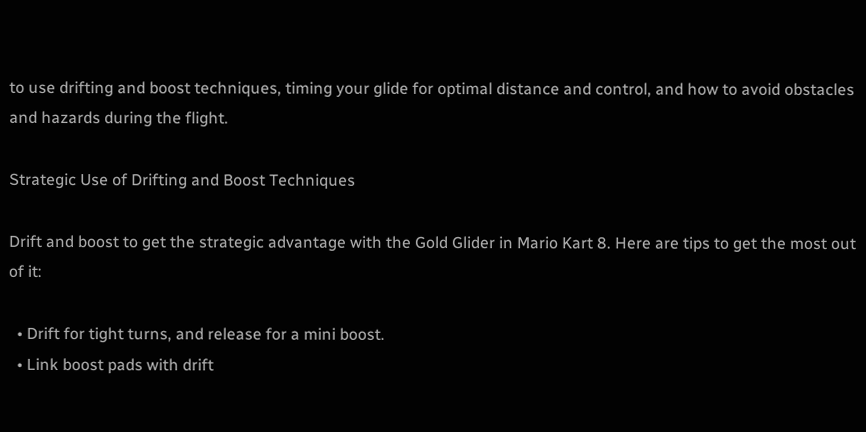to use drifting and boost techniques, timing your glide for optimal distance and control, and how to avoid obstacles and hazards during the flight.

Strategic Use of Drifting and Boost Techniques

Drift and boost to get the strategic advantage with the Gold Glider in Mario Kart 8. Here are tips to get the most out of it:

  • Drift for tight turns, and release for a mini boost.
  • Link boost pads with drift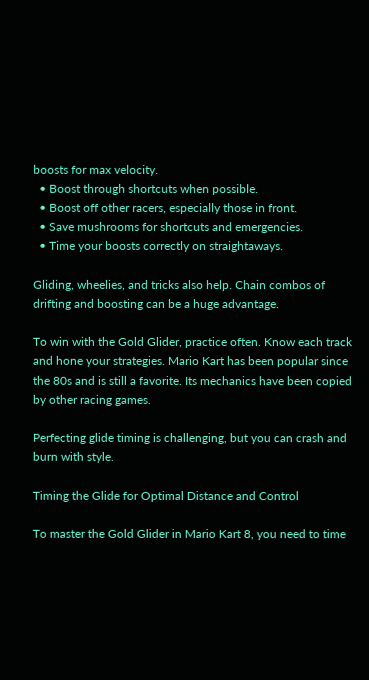boosts for max velocity.
  • Boost through shortcuts when possible.
  • Boost off other racers, especially those in front.
  • Save mushrooms for shortcuts and emergencies.
  • Time your boosts correctly on straightaways.

Gliding, wheelies, and tricks also help. Chain combos of drifting and boosting can be a huge advantage.

To win with the Gold Glider, practice often. Know each track and hone your strategies. Mario Kart has been popular since the 80s and is still a favorite. Its mechanics have been copied by other racing games.

Perfecting glide timing is challenging, but you can crash and burn with style.

Timing the Glide for Optimal Distance and Control

To master the Gold Glider in Mario Kart 8, you need to time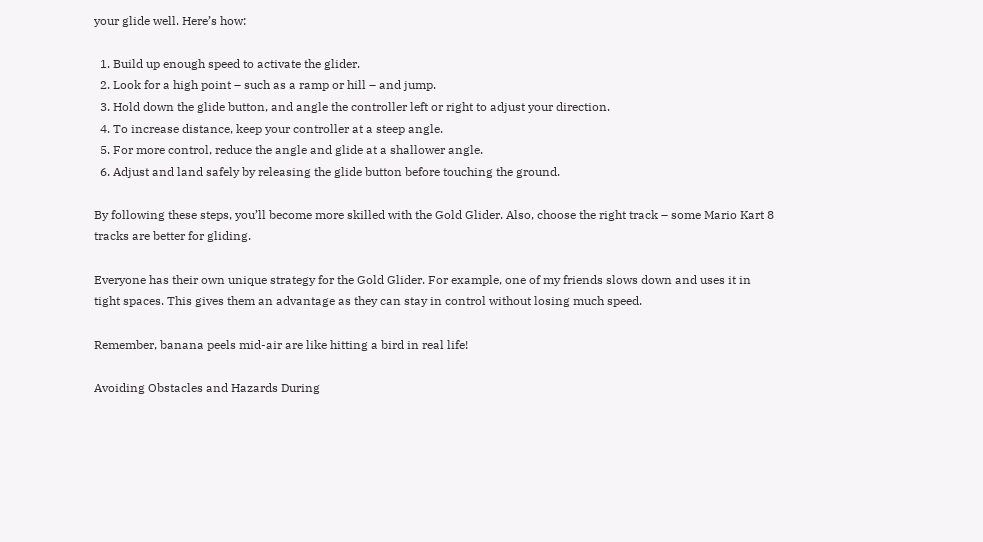your glide well. Here’s how:

  1. Build up enough speed to activate the glider.
  2. Look for a high point – such as a ramp or hill – and jump.
  3. Hold down the glide button, and angle the controller left or right to adjust your direction.
  4. To increase distance, keep your controller at a steep angle.
  5. For more control, reduce the angle and glide at a shallower angle.
  6. Adjust and land safely by releasing the glide button before touching the ground.

By following these steps, you’ll become more skilled with the Gold Glider. Also, choose the right track – some Mario Kart 8 tracks are better for gliding.

Everyone has their own unique strategy for the Gold Glider. For example, one of my friends slows down and uses it in tight spaces. This gives them an advantage as they can stay in control without losing much speed.

Remember, banana peels mid-air are like hitting a bird in real life!

Avoiding Obstacles and Hazards During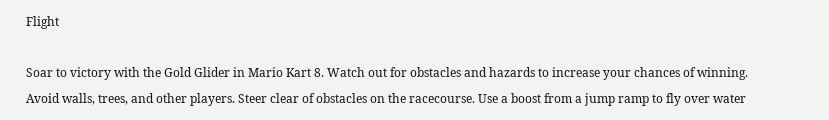Flight

Soar to victory with the Gold Glider in Mario Kart 8. Watch out for obstacles and hazards to increase your chances of winning. Avoid walls, trees, and other players. Steer clear of obstacles on the racecourse. Use a boost from a jump ramp to fly over water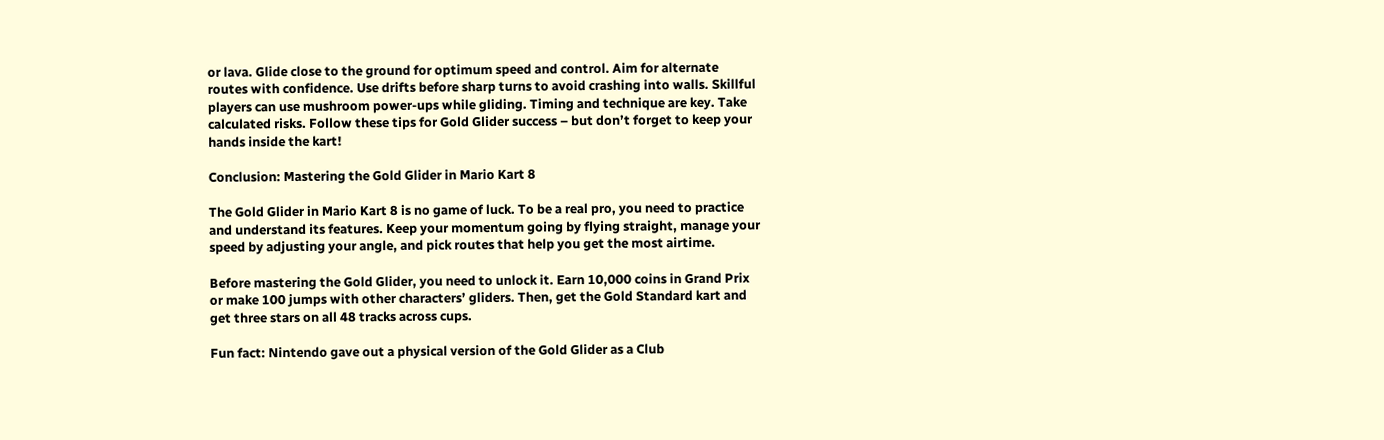or lava. Glide close to the ground for optimum speed and control. Aim for alternate routes with confidence. Use drifts before sharp turns to avoid crashing into walls. Skillful players can use mushroom power-ups while gliding. Timing and technique are key. Take calculated risks. Follow these tips for Gold Glider success – but don’t forget to keep your hands inside the kart!

Conclusion: Mastering the Gold Glider in Mario Kart 8

The Gold Glider in Mario Kart 8 is no game of luck. To be a real pro, you need to practice and understand its features. Keep your momentum going by flying straight, manage your speed by adjusting your angle, and pick routes that help you get the most airtime.

Before mastering the Gold Glider, you need to unlock it. Earn 10,000 coins in Grand Prix or make 100 jumps with other characters’ gliders. Then, get the Gold Standard kart and get three stars on all 48 tracks across cups.

Fun fact: Nintendo gave out a physical version of the Gold Glider as a Club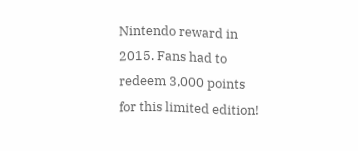Nintendo reward in 2015. Fans had to redeem 3,000 points for this limited edition!